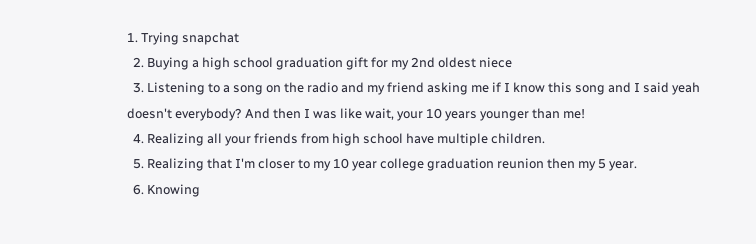1. Trying snapchat
  2. Buying a high school graduation gift for my 2nd oldest niece
  3. Listening to a song on the radio and my friend asking me if I know this song and I said yeah doesn't everybody? And then I was like wait, your 10 years younger than me!
  4. Realizing all your friends from high school have multiple children.
  5. Realizing that I'm closer to my 10 year college graduation reunion then my 5 year.
  6. Knowing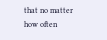that no matter how often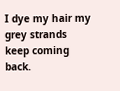I dye my hair my grey strands keep coming back.